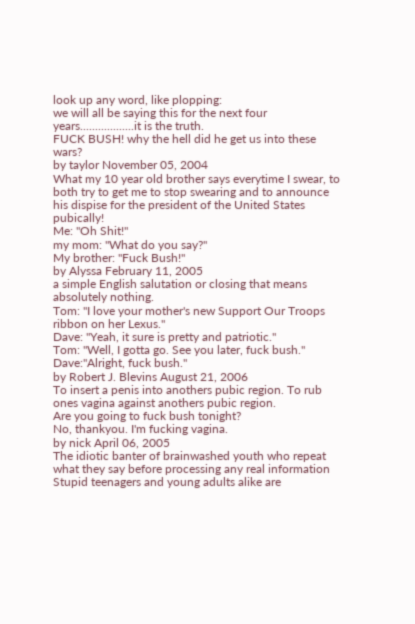look up any word, like plopping:
we will all be saying this for the next four years..................it is the truth.
FUCK BUSH! why the hell did he get us into these wars?
by taylor November 05, 2004
What my 10 year old brother says everytime I swear, to both try to get me to stop swearing and to announce his dispise for the president of the United States pubically!
Me: "Oh Shit!"
my mom: "What do you say?"
My brother: "Fuck Bush!"
by Alyssa February 11, 2005
a simple English salutation or closing that means absolutely nothing.
Tom: "I love your mother's new Support Our Troops ribbon on her Lexus."
Dave: "Yeah, it sure is pretty and patriotic."
Tom: "Well, I gotta go. See you later, fuck bush."
Dave:"Alright, fuck bush."
by Robert J. Blevins August 21, 2006
To insert a penis into anothers pubic region. To rub ones vagina against anothers pubic region.
Are you going to fuck bush tonight?
No, thankyou. I'm fucking vagina.
by nick April 06, 2005
The idiotic banter of brainwashed youth who repeat what they say before processing any real information
Stupid teenagers and young adults alike are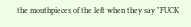the mouthpieces of the left when they say "FUCK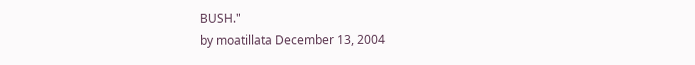BUSH."
by moatillata December 13, 2004